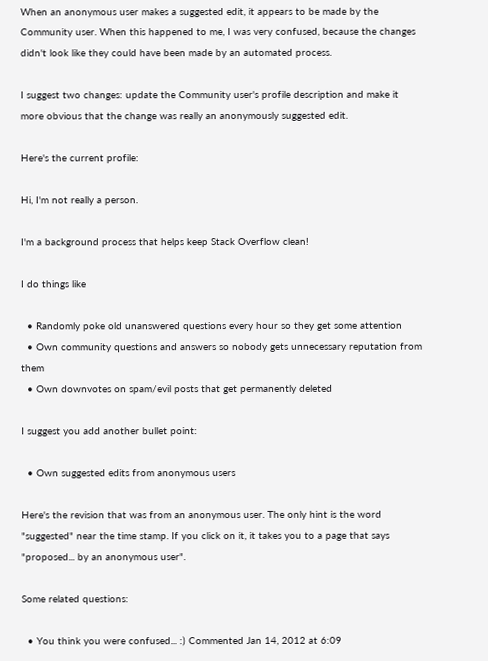When an anonymous user makes a suggested edit, it appears to be made by the Community user. When this happened to me, I was very confused, because the changes didn't look like they could have been made by an automated process.

I suggest two changes: update the Community user's profile description and make it more obvious that the change was really an anonymously suggested edit.

Here's the current profile:

Hi, I'm not really a person.

I'm a background process that helps keep Stack Overflow clean!

I do things like

  • Randomly poke old unanswered questions every hour so they get some attention
  • Own community questions and answers so nobody gets unnecessary reputation from them
  • Own downvotes on spam/evil posts that get permanently deleted

I suggest you add another bullet point:

  • Own suggested edits from anonymous users

Here's the revision that was from an anonymous user. The only hint is the word "suggested" near the time stamp. If you click on it, it takes you to a page that says "proposed... by an anonymous user".

Some related questions:

  • You think you were confused... :) Commented Jan 14, 2012 at 6:09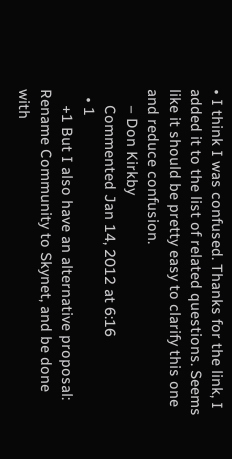• I think I was confused. Thanks for the link, I added it to the list of related questions. Seems like it should be pretty easy to clarify this one and reduce confusion.
    – Don Kirkby
    Commented Jan 14, 2012 at 6:16
  • 1
    +1 But I also have an alternative proposal: Rename Community to Skynet, and be done with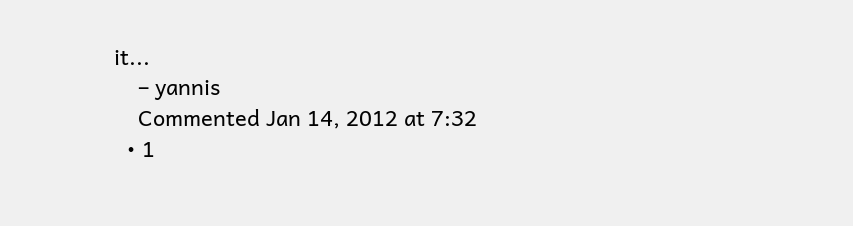it...
    – yannis
    Commented Jan 14, 2012 at 7:32
  • 1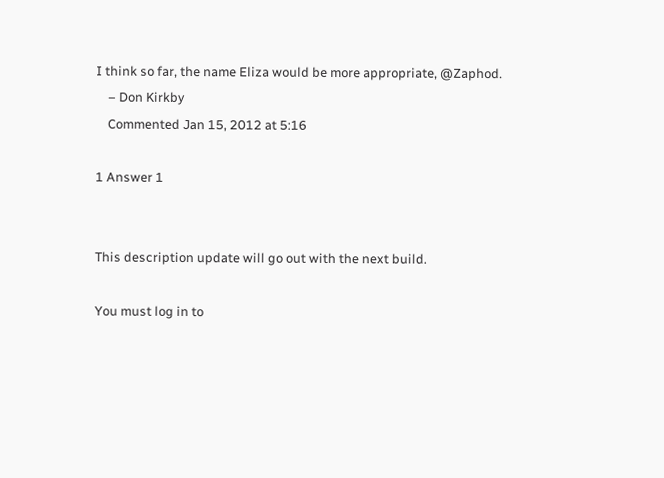I think so far, the name Eliza would be more appropriate, @Zaphod.
    – Don Kirkby
    Commented Jan 15, 2012 at 5:16

1 Answer 1


This description update will go out with the next build.

You must log in to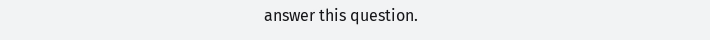answer this question.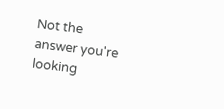Not the answer you're looking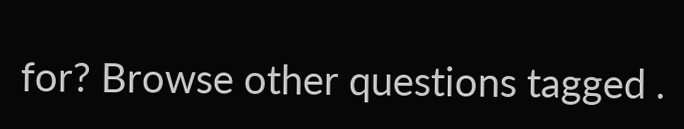for? Browse other questions tagged .